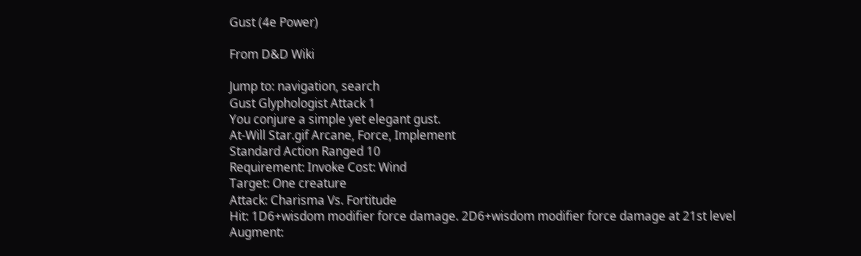Gust (4e Power)

From D&D Wiki

Jump to: navigation, search
Gust Glyphologist Attack 1
You conjure a simple yet elegant gust.
At-Will Star.gif Arcane, Force, Implement
Standard Action Ranged 10
Requirement: Invoke Cost: Wind
Target: One creature
Attack: Charisma Vs. Fortitude
Hit: 1D6+wisdom modifier force damage. 2D6+wisdom modifier force damage at 21st level
Augment: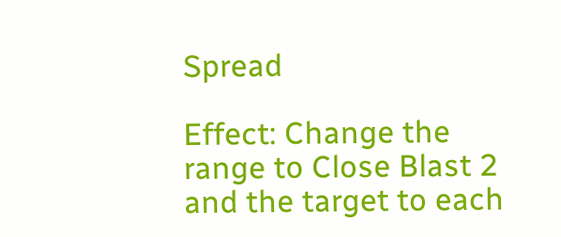Spread

Effect: Change the range to Close Blast 2 and the target to each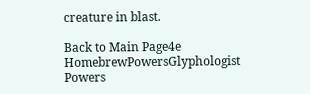creature in blast.

Back to Main Page4e HomebrewPowersGlyphologist Powers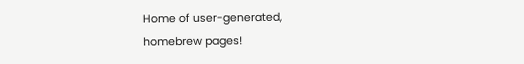Home of user-generated,
homebrew pages!